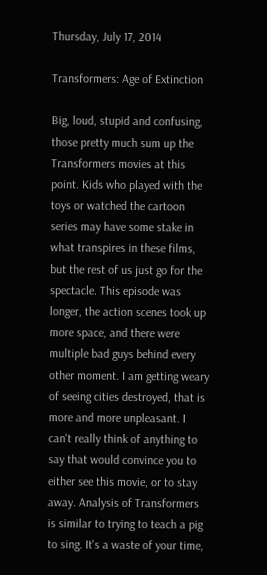Thursday, July 17, 2014

Transformers: Age of Extinction

Big, loud, stupid and confusing, those pretty much sum up the Transformers movies at this point. Kids who played with the toys or watched the cartoon series may have some stake in what transpires in these films, but the rest of us just go for the spectacle. This episode was longer, the action scenes took up more space, and there were multiple bad guys behind every other moment. I am getting weary of seeing cities destroyed, that is more and more unpleasant. I can't really think of anything to say that would convince you to either see this movie, or to stay away. Analysis of Transformers is similar to trying to teach a pig to sing. It's a waste of your time,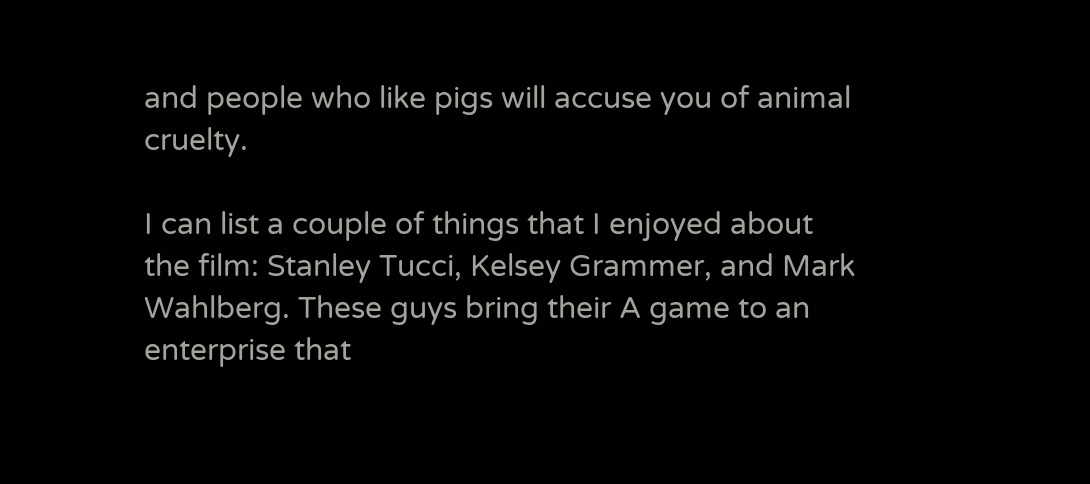and people who like pigs will accuse you of animal cruelty.

I can list a couple of things that I enjoyed about the film: Stanley Tucci, Kelsey Grammer, and Mark Wahlberg. These guys bring their A game to an enterprise that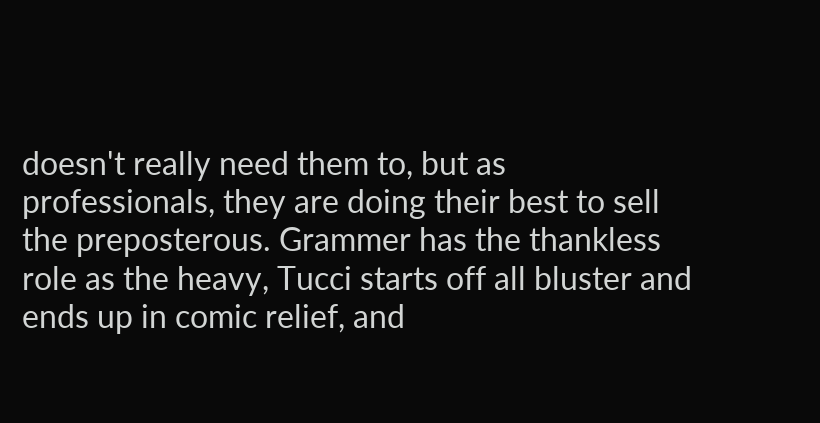doesn't really need them to, but as professionals, they are doing their best to sell the preposterous. Grammer has the thankless role as the heavy, Tucci starts off all bluster and ends up in comic relief, and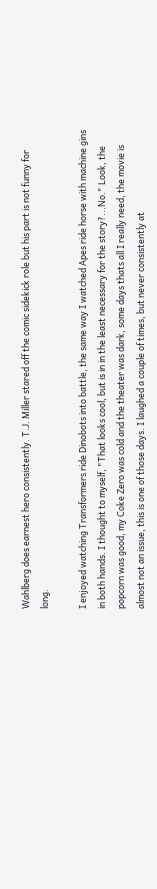Wahlberg does earnest hero consistently. T.J. Miller stared off the comic sidekick role but his part is not funny for long.

I enjoyed watching Transformers ride Dinobots into battle, the same way I watched Apes ride horse with machine gins in both hands. I thought to myself, "That looks cool, but is in in the least necessary for the story?...No." Look, the popcorn was good, my Coke Zero was cold and the theater was dark, some days thats all I really need, the movie is almost not an issue, this is one of those days. I laughed a couple of times, but never consistently at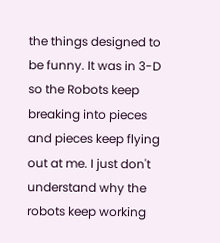the things designed to be funny. It was in 3-D so the Robots keep breaking into pieces and pieces keep flying out at me. I just don't understand why the robots keep working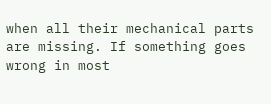when all their mechanical parts are missing. If something goes wrong in most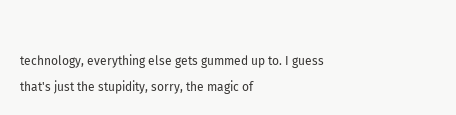technology, everything else gets gummed up to. I guess that's just the stupidity, sorry, the magic of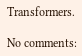Transformers.

No comments: